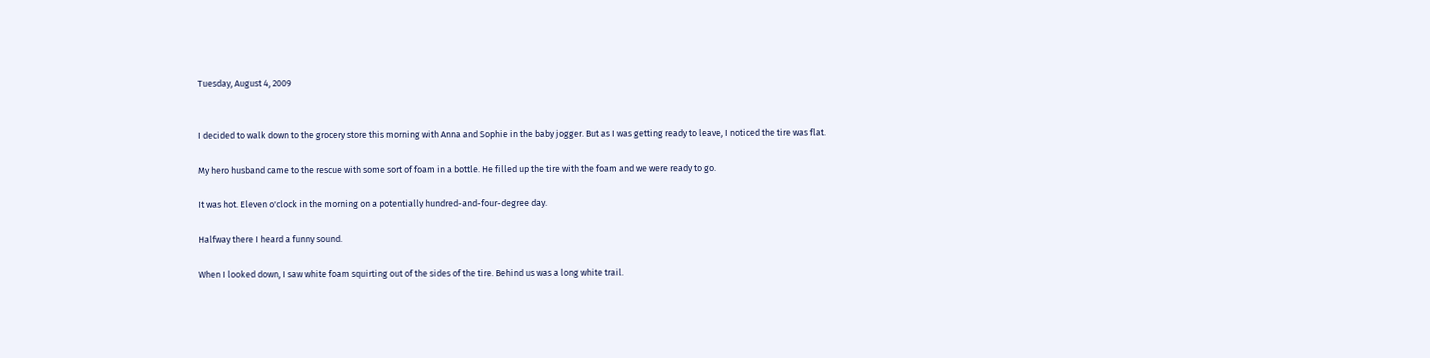Tuesday, August 4, 2009


I decided to walk down to the grocery store this morning with Anna and Sophie in the baby jogger. But as I was getting ready to leave, I noticed the tire was flat.

My hero husband came to the rescue with some sort of foam in a bottle. He filled up the tire with the foam and we were ready to go.

It was hot. Eleven o'clock in the morning on a potentially hundred-and-four-degree day.

Halfway there I heard a funny sound.

When I looked down, I saw white foam squirting out of the sides of the tire. Behind us was a long white trail.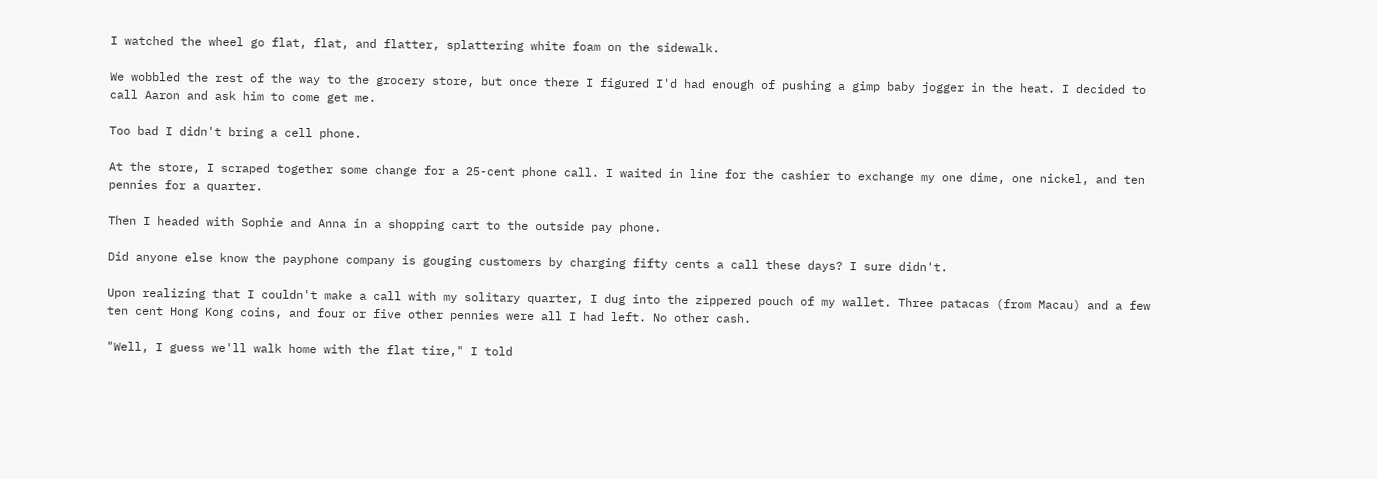I watched the wheel go flat, flat, and flatter, splattering white foam on the sidewalk.

We wobbled the rest of the way to the grocery store, but once there I figured I'd had enough of pushing a gimp baby jogger in the heat. I decided to call Aaron and ask him to come get me.

Too bad I didn't bring a cell phone.

At the store, I scraped together some change for a 25-cent phone call. I waited in line for the cashier to exchange my one dime, one nickel, and ten pennies for a quarter.

Then I headed with Sophie and Anna in a shopping cart to the outside pay phone.

Did anyone else know the payphone company is gouging customers by charging fifty cents a call these days? I sure didn't.

Upon realizing that I couldn't make a call with my solitary quarter, I dug into the zippered pouch of my wallet. Three patacas (from Macau) and a few ten cent Hong Kong coins, and four or five other pennies were all I had left. No other cash.

"Well, I guess we'll walk home with the flat tire," I told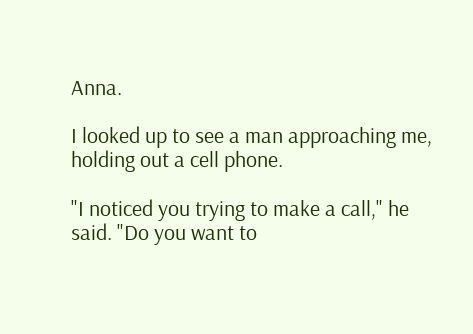Anna.

I looked up to see a man approaching me, holding out a cell phone.

"I noticed you trying to make a call," he said. "Do you want to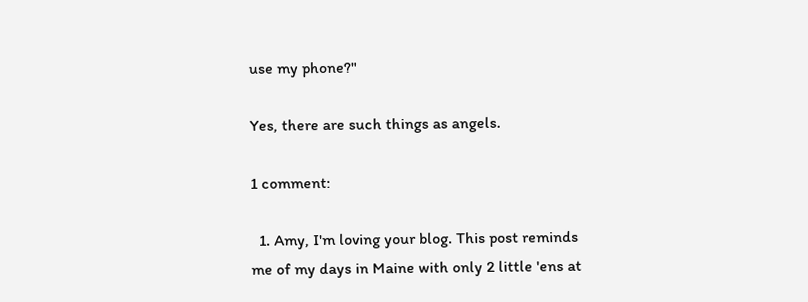use my phone?"

Yes, there are such things as angels.

1 comment:

  1. Amy, I'm loving your blog. This post reminds me of my days in Maine with only 2 little 'ens at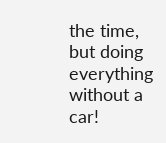the time, but doing everything without a car!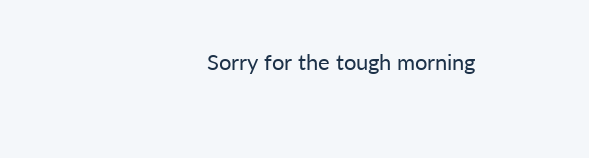Sorry for the tough morning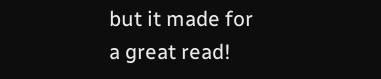but it made for a great read!